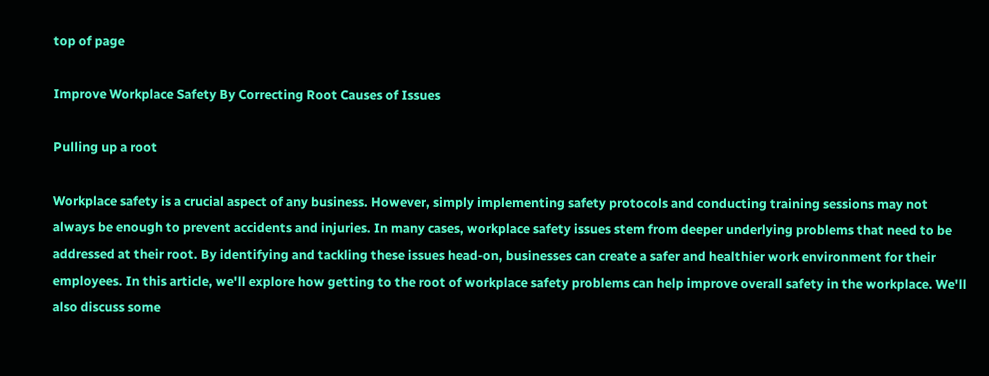top of page

Improve Workplace Safety By Correcting Root Causes of Issues

Pulling up a root

Workplace safety is a crucial aspect of any business. However, simply implementing safety protocols and conducting training sessions may not always be enough to prevent accidents and injuries. In many cases, workplace safety issues stem from deeper underlying problems that need to be addressed at their root. By identifying and tackling these issues head-on, businesses can create a safer and healthier work environment for their employees. In this article, we'll explore how getting to the root of workplace safety problems can help improve overall safety in the workplace. We'll also discuss some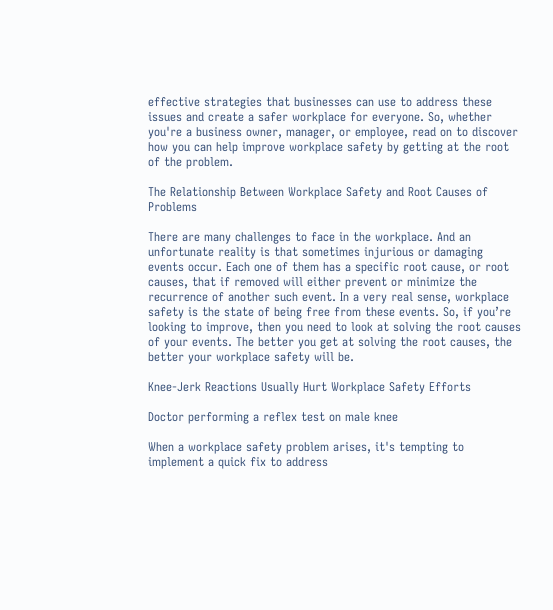effective strategies that businesses can use to address these issues and create a safer workplace for everyone. So, whether you're a business owner, manager, or employee, read on to discover how you can help improve workplace safety by getting at the root of the problem.

The Relationship Between Workplace Safety and Root Causes of Problems

There are many challenges to face in the workplace. And an unfortunate reality is that sometimes injurious or damaging events occur. Each one of them has a specific root cause, or root causes, that if removed will either prevent or minimize the recurrence of another such event. In a very real sense, workplace safety is the state of being free from these events. So, if you’re looking to improve, then you need to look at solving the root causes of your events. The better you get at solving the root causes, the better your workplace safety will be.

Knee-Jerk Reactions Usually Hurt Workplace Safety Efforts

Doctor performing a reflex test on male knee

When a workplace safety problem arises, it's tempting to implement a quick fix to address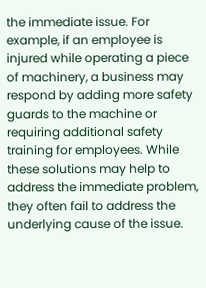the immediate issue. For example, if an employee is injured while operating a piece of machinery, a business may respond by adding more safety guards to the machine or requiring additional safety training for employees. While these solutions may help to address the immediate problem, they often fail to address the underlying cause of the issue.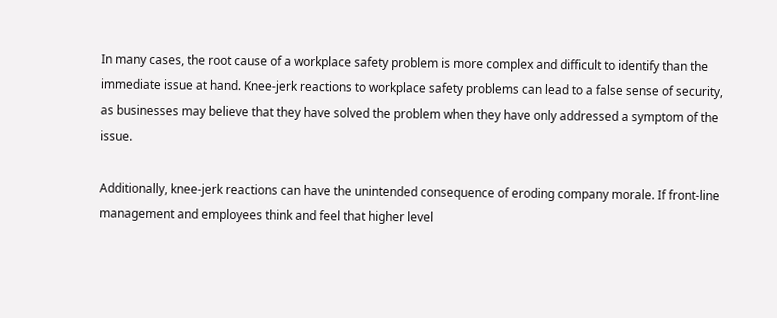In many cases, the root cause of a workplace safety problem is more complex and difficult to identify than the immediate issue at hand. Knee-jerk reactions to workplace safety problems can lead to a false sense of security, as businesses may believe that they have solved the problem when they have only addressed a symptom of the issue.

Additionally, knee-jerk reactions can have the unintended consequence of eroding company morale. If front-line management and employees think and feel that higher level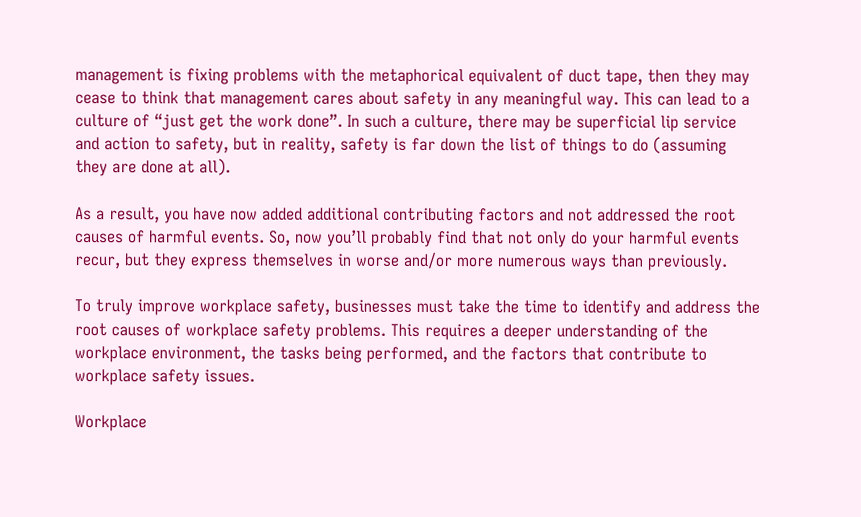management is fixing problems with the metaphorical equivalent of duct tape, then they may cease to think that management cares about safety in any meaningful way. This can lead to a culture of “just get the work done”. In such a culture, there may be superficial lip service and action to safety, but in reality, safety is far down the list of things to do (assuming they are done at all).

As a result, you have now added additional contributing factors and not addressed the root causes of harmful events. So, now you’ll probably find that not only do your harmful events recur, but they express themselves in worse and/or more numerous ways than previously.

To truly improve workplace safety, businesses must take the time to identify and address the root causes of workplace safety problems. This requires a deeper understanding of the workplace environment, the tasks being performed, and the factors that contribute to workplace safety issues.

Workplace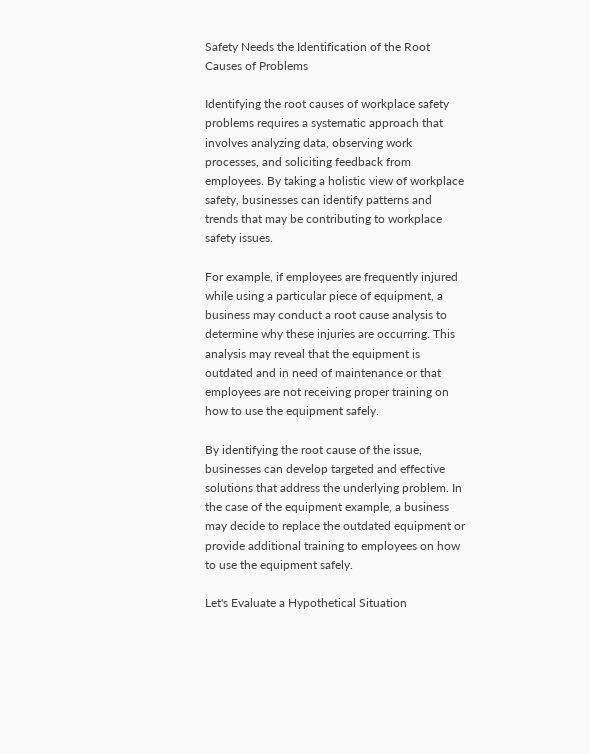Safety Needs the Identification of the Root Causes of Problems

Identifying the root causes of workplace safety problems requires a systematic approach that involves analyzing data, observing work processes, and soliciting feedback from employees. By taking a holistic view of workplace safety, businesses can identify patterns and trends that may be contributing to workplace safety issues.

For example, if employees are frequently injured while using a particular piece of equipment, a business may conduct a root cause analysis to determine why these injuries are occurring. This analysis may reveal that the equipment is outdated and in need of maintenance or that employees are not receiving proper training on how to use the equipment safely.

By identifying the root cause of the issue, businesses can develop targeted and effective solutions that address the underlying problem. In the case of the equipment example, a business may decide to replace the outdated equipment or provide additional training to employees on how to use the equipment safely.

Let's Evaluate a Hypothetical Situation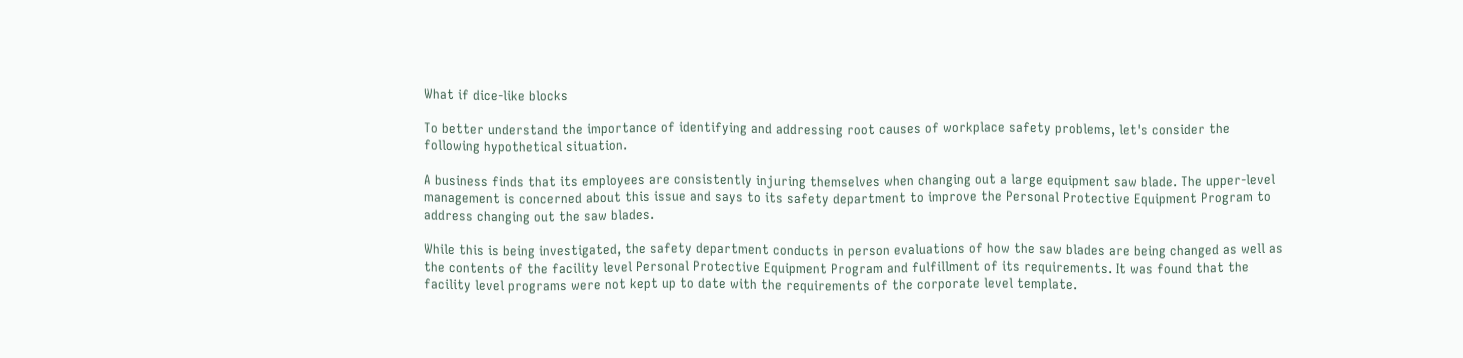What if dice-like blocks

To better understand the importance of identifying and addressing root causes of workplace safety problems, let's consider the following hypothetical situation.

A business finds that its employees are consistently injuring themselves when changing out a large equipment saw blade. The upper-level management is concerned about this issue and says to its safety department to improve the Personal Protective Equipment Program to address changing out the saw blades.

While this is being investigated, the safety department conducts in person evaluations of how the saw blades are being changed as well as the contents of the facility level Personal Protective Equipment Program and fulfillment of its requirements. It was found that the facility level programs were not kept up to date with the requirements of the corporate level template.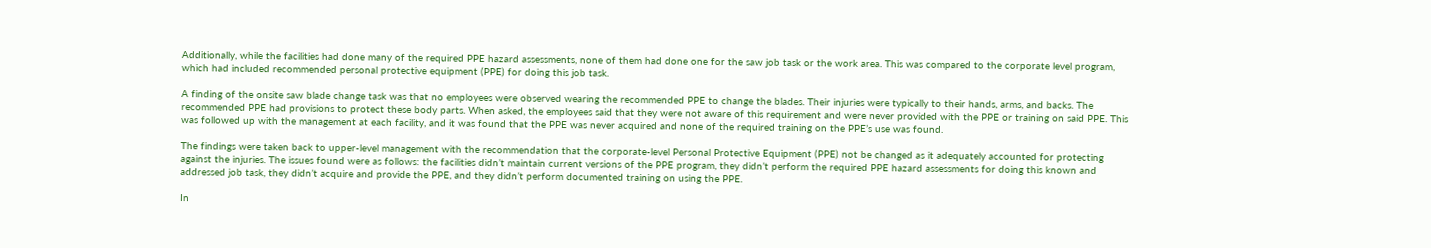Additionally, while the facilities had done many of the required PPE hazard assessments, none of them had done one for the saw job task or the work area. This was compared to the corporate level program, which had included recommended personal protective equipment (PPE) for doing this job task.

A finding of the onsite saw blade change task was that no employees were observed wearing the recommended PPE to change the blades. Their injuries were typically to their hands, arms, and backs. The recommended PPE had provisions to protect these body parts. When asked, the employees said that they were not aware of this requirement and were never provided with the PPE or training on said PPE. This was followed up with the management at each facility, and it was found that the PPE was never acquired and none of the required training on the PPE’s use was found.

The findings were taken back to upper-level management with the recommendation that the corporate-level Personal Protective Equipment (PPE) not be changed as it adequately accounted for protecting against the injuries. The issues found were as follows: the facilities didn’t maintain current versions of the PPE program, they didn’t perform the required PPE hazard assessments for doing this known and addressed job task, they didn’t acquire and provide the PPE, and they didn’t perform documented training on using the PPE.

In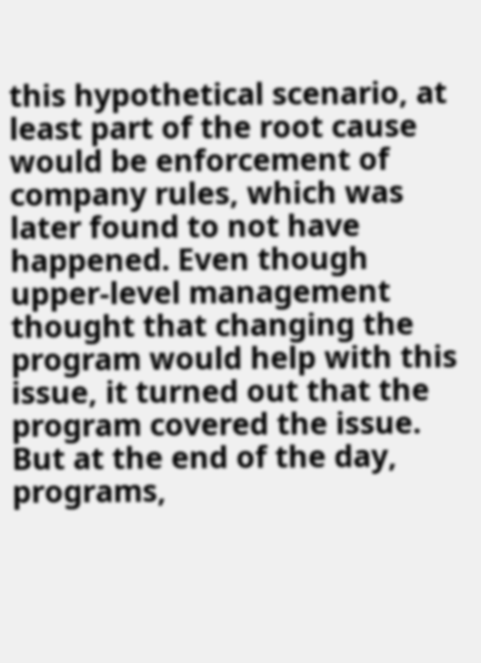this hypothetical scenario, at least part of the root cause would be enforcement of company rules, which was later found to not have happened. Even though upper-level management thought that changing the program would help with this issue, it turned out that the program covered the issue. But at the end of the day, programs,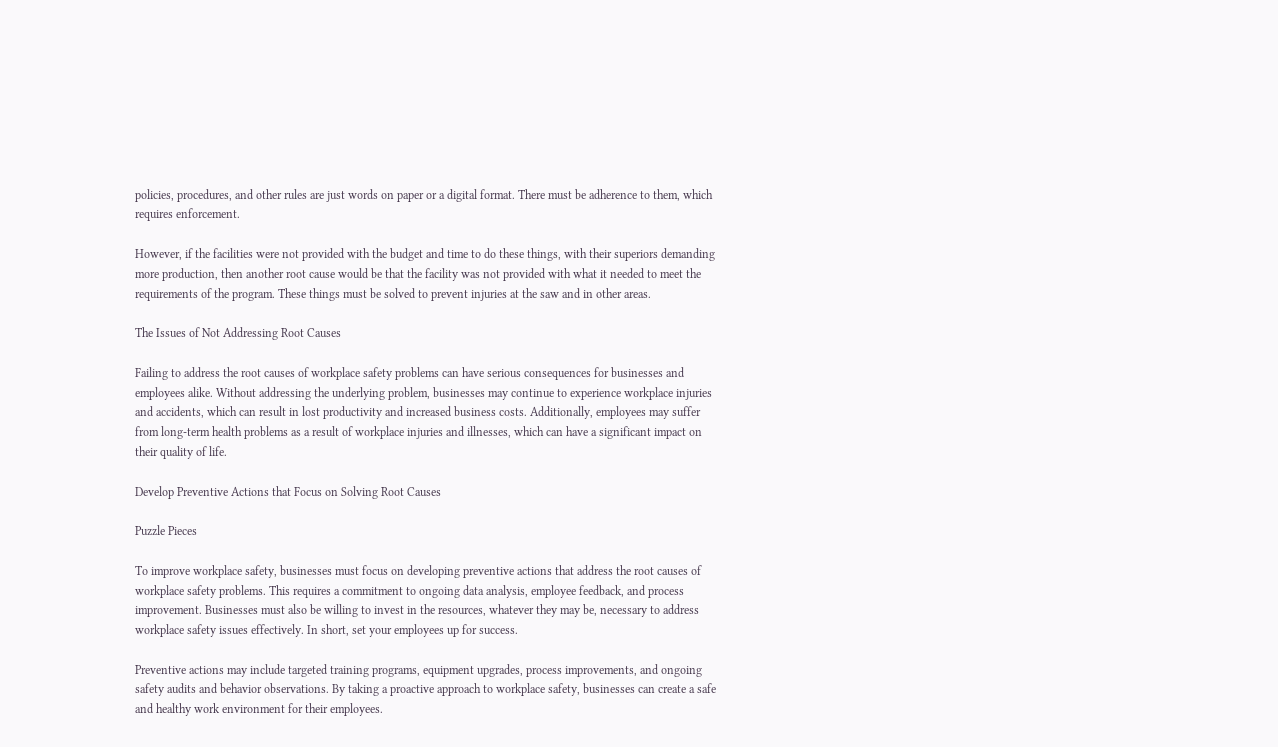policies, procedures, and other rules are just words on paper or a digital format. There must be adherence to them, which requires enforcement.

However, if the facilities were not provided with the budget and time to do these things, with their superiors demanding more production, then another root cause would be that the facility was not provided with what it needed to meet the requirements of the program. These things must be solved to prevent injuries at the saw and in other areas.

The Issues of Not Addressing Root Causes

Failing to address the root causes of workplace safety problems can have serious consequences for businesses and employees alike. Without addressing the underlying problem, businesses may continue to experience workplace injuries and accidents, which can result in lost productivity and increased business costs. Additionally, employees may suffer from long-term health problems as a result of workplace injuries and illnesses, which can have a significant impact on their quality of life.

Develop Preventive Actions that Focus on Solving Root Causes

Puzzle Pieces

To improve workplace safety, businesses must focus on developing preventive actions that address the root causes of workplace safety problems. This requires a commitment to ongoing data analysis, employee feedback, and process improvement. Businesses must also be willing to invest in the resources, whatever they may be, necessary to address workplace safety issues effectively. In short, set your employees up for success.

Preventive actions may include targeted training programs, equipment upgrades, process improvements, and ongoing safety audits and behavior observations. By taking a proactive approach to workplace safety, businesses can create a safe and healthy work environment for their employees.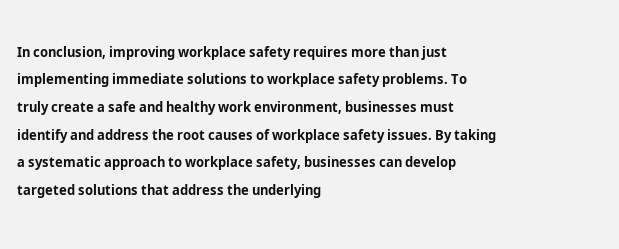In conclusion, improving workplace safety requires more than just implementing immediate solutions to workplace safety problems. To truly create a safe and healthy work environment, businesses must identify and address the root causes of workplace safety issues. By taking a systematic approach to workplace safety, businesses can develop targeted solutions that address the underlying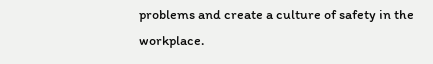problems and create a culture of safety in the workplace.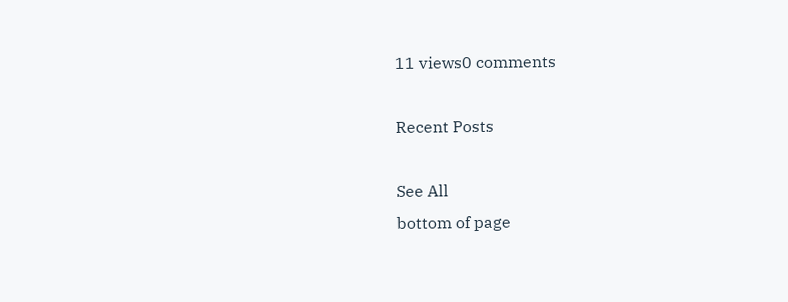11 views0 comments

Recent Posts

See All
bottom of page